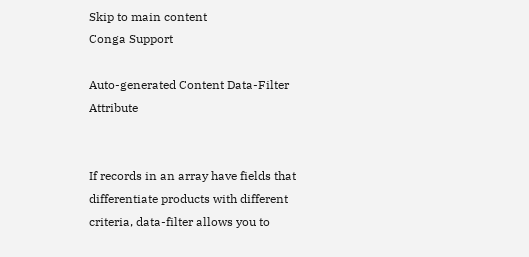Skip to main content
Conga Support

Auto-generated Content Data-Filter Attribute


If records in an array have fields that differentiate products with different criteria, data-filter allows you to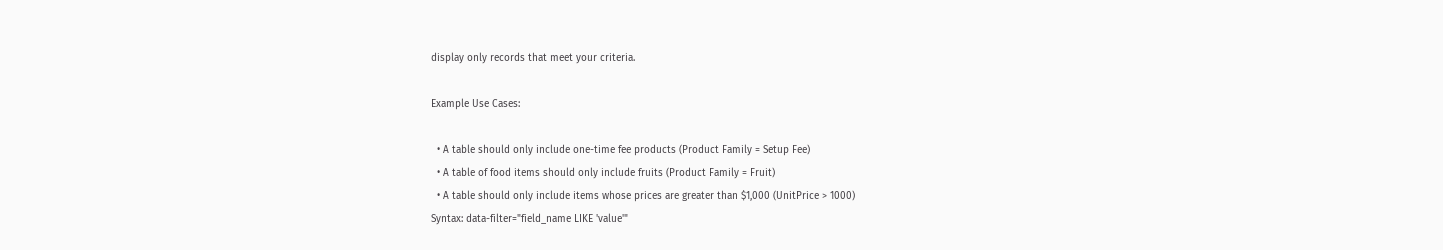display only records that meet your criteria.

Example Use Cases:

  • A table should only include one-time fee products (Product Family = Setup Fee)
  • A table of food items should only include fruits (Product Family = Fruit)
  • A table should only include items whose prices are greater than $1,000 (UnitPrice > 1000)
Syntax: data-filter="field_name LIKE 'value'"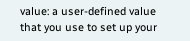value: a user-defined value that you use to set up your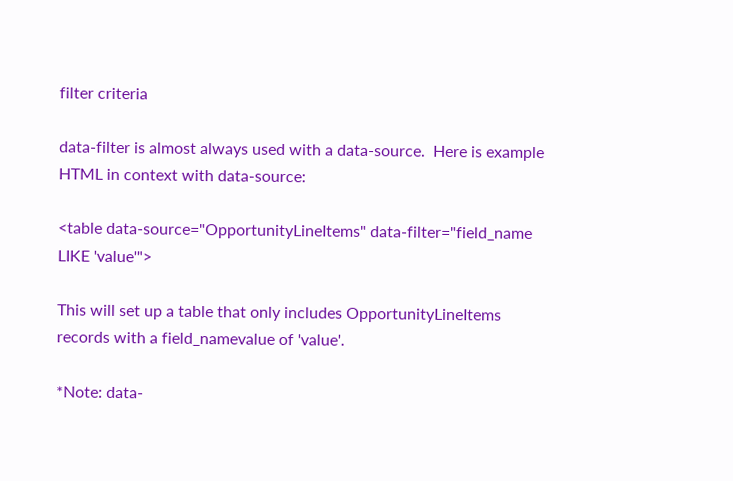filter criteria

data-filter is almost always used with a data-source.  Here is example HTML in context with data-source:

<table data-source="OpportunityLineItems" data-filter="field_name LIKE 'value'">

This will set up a table that only includes OpportunityLineItems records with a field_namevalue of 'value'.

*Note: data-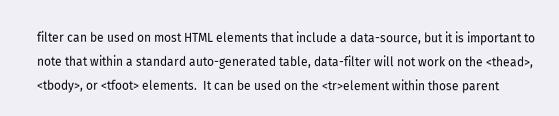filter can be used on most HTML elements that include a data-source, but it is important to note that within a standard auto-generated table, data-filter will not work on the <thead>, <tbody>, or <tfoot> elements.  It can be used on the <tr>element within those parent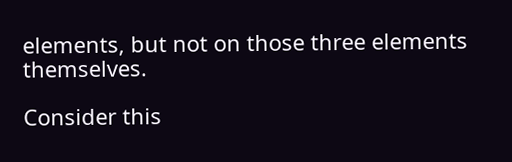elements, but not on those three elements themselves.

Consider this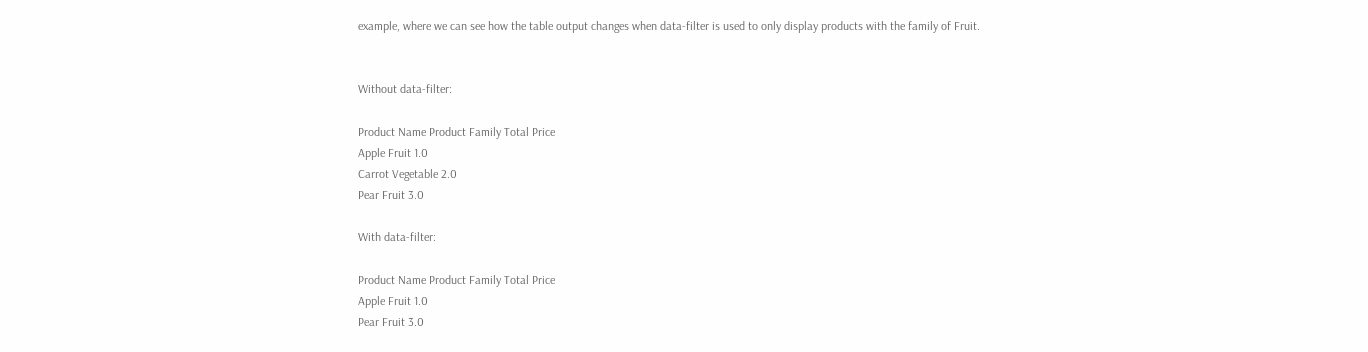example, where we can see how the table output changes when data-filter is used to only display products with the family of Fruit.


Without data-filter:

Product Name Product Family Total Price
Apple Fruit 1.0
Carrot Vegetable 2.0
Pear Fruit 3.0

With data-filter:

Product Name Product Family Total Price
Apple Fruit 1.0
Pear Fruit 3.0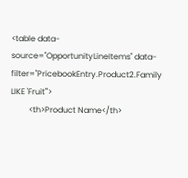<table data-source="OpportunityLineItems" data-filter="PricebookEntry.Product2.Family LIKE 'Fruit'">
         <th>Product Name</th>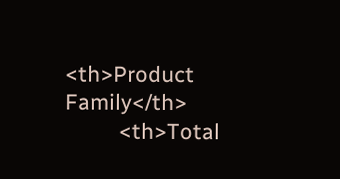<th>Product Family</th>
         <th>Total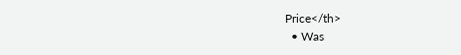Price</th>
  • Was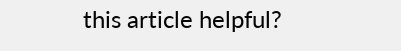this article helpful?